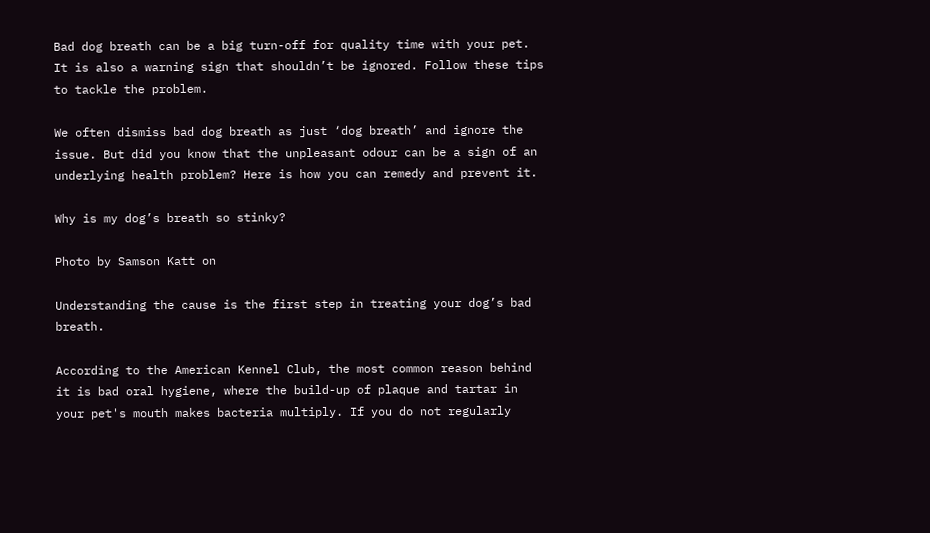Bad dog breath can be a big turn-off for quality time with your pet. It is also a warning sign that shouldn’t be ignored. Follow these tips to tackle the problem.

We often dismiss bad dog breath as just ‘dog breath’ and ignore the issue. But did you know that the unpleasant odour can be a sign of an underlying health problem? Here is how you can remedy and prevent it.

Why is my dog’s breath so stinky?

Photo by Samson Katt on

Understanding the cause is the first step in treating your dog’s bad breath.

According to the American Kennel Club, the most common reason behind it is bad oral hygiene, where the build-up of plaque and tartar in your pet's mouth makes bacteria multiply. If you do not regularly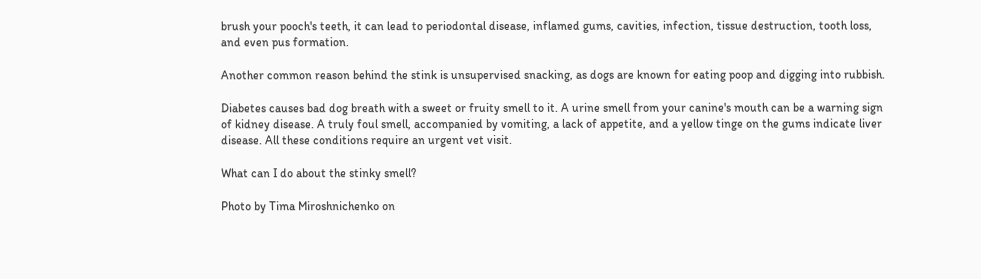brush your pooch's teeth, it can lead to periodontal disease, inflamed gums, cavities, infection, tissue destruction, tooth loss, and even pus formation.

Another common reason behind the stink is unsupervised snacking, as dogs are known for eating poop and digging into rubbish.

Diabetes causes bad dog breath with a sweet or fruity smell to it. A urine smell from your canine's mouth can be a warning sign of kidney disease. A truly foul smell, accompanied by vomiting, a lack of appetite, and a yellow tinge on the gums indicate liver disease. All these conditions require an urgent vet visit.

What can I do about the stinky smell?

Photo by Tima Miroshnichenko on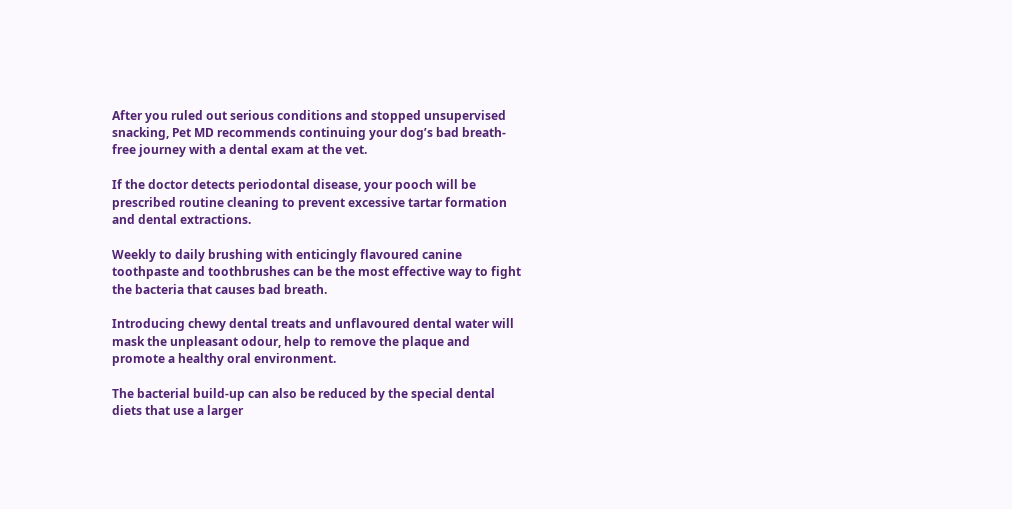After you ruled out serious conditions and stopped unsupervised snacking, Pet MD recommends continuing your dog’s bad breath-free journey with a dental exam at the vet.

If the doctor detects periodontal disease, your pooch will be prescribed routine cleaning to prevent excessive tartar formation and dental extractions.

Weekly to daily brushing with enticingly flavoured canine toothpaste and toothbrushes can be the most effective way to fight the bacteria that causes bad breath.

Introducing chewy dental treats and unflavoured dental water will mask the unpleasant odour, help to remove the plaque and promote a healthy oral environment.

The bacterial build-up can also be reduced by the special dental diets that use a larger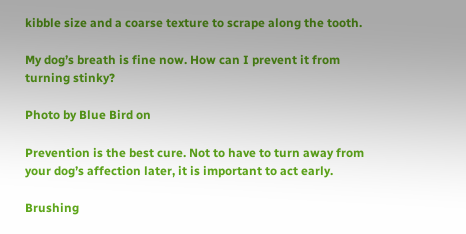kibble size and a coarse texture to scrape along the tooth.

My dog’s breath is fine now. How can I prevent it from turning stinky?

Photo by Blue Bird on

Prevention is the best cure. Not to have to turn away from your dog’s affection later, it is important to act early.

Brushing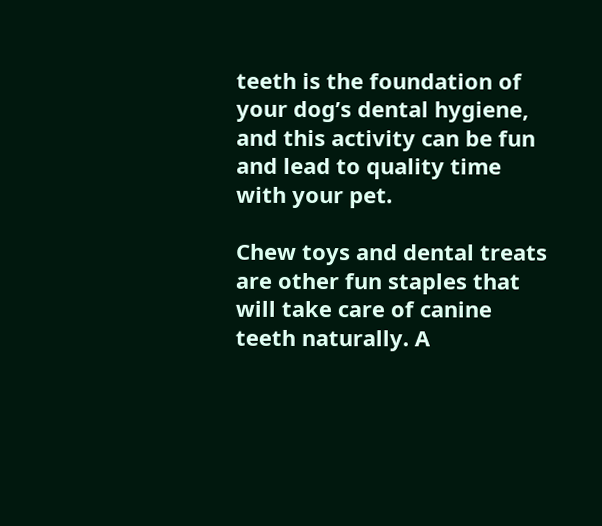teeth is the foundation of your dog’s dental hygiene, and this activity can be fun and lead to quality time with your pet.

Chew toys and dental treats are other fun staples that will take care of canine teeth naturally. A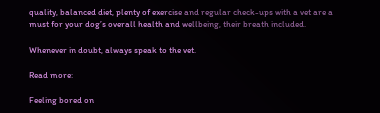quality, balanced diet, plenty of exercise and regular check-ups with a vet are a must for your dog’s overall health and wellbeing, their breath included.

Whenever in doubt, always speak to the vet.

Read more:

Feeling bored on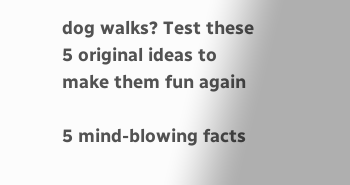dog walks? Test these 5 original ideas to make them fun again

5 mind-blowing facts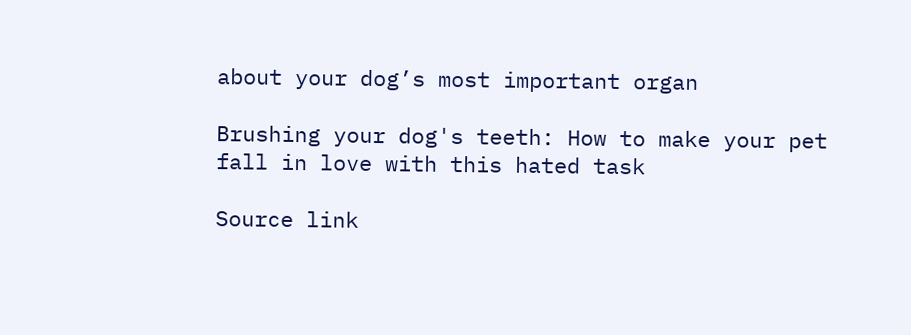about your dog’s most important organ

Brushing your dog's teeth: How to make your pet fall in love with this hated task

Source link